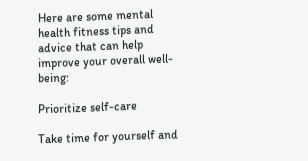Here are some mental health fitness tips and advice that can help improve your overall well-being:

Prioritize self-care

Take time for yourself and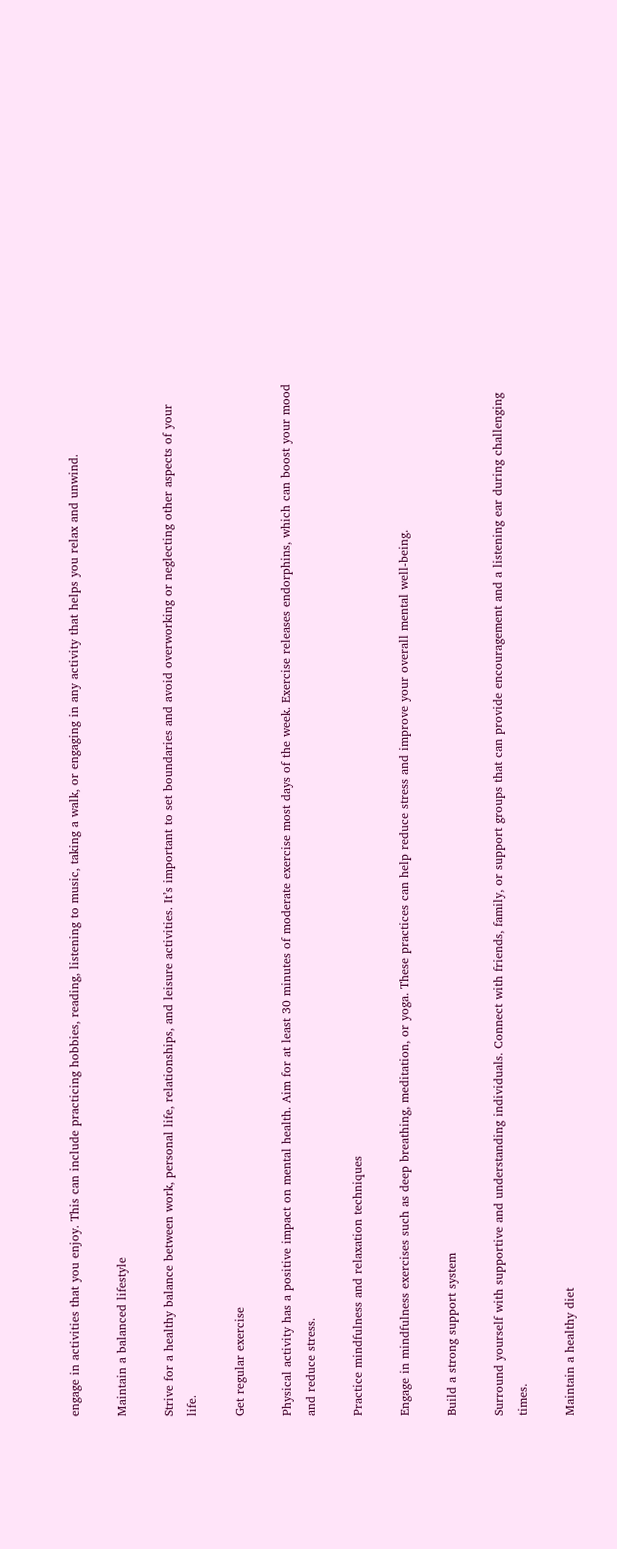engage in activities that you enjoy. This can include practicing hobbies, reading, listening to music, taking a walk, or engaging in any activity that helps you relax and unwind.

Maintain a balanced lifestyle

Strive for a healthy balance between work, personal life, relationships, and leisure activities. It’s important to set boundaries and avoid overworking or neglecting other aspects of your life.

Get regular exercise

Physical activity has a positive impact on mental health. Aim for at least 30 minutes of moderate exercise most days of the week. Exercise releases endorphins, which can boost your mood and reduce stress.

Practice mindfulness and relaxation techniques

Engage in mindfulness exercises such as deep breathing, meditation, or yoga. These practices can help reduce stress and improve your overall mental well-being.

Build a strong support system

Surround yourself with supportive and understanding individuals. Connect with friends, family, or support groups that can provide encouragement and a listening ear during challenging times.

Maintain a healthy diet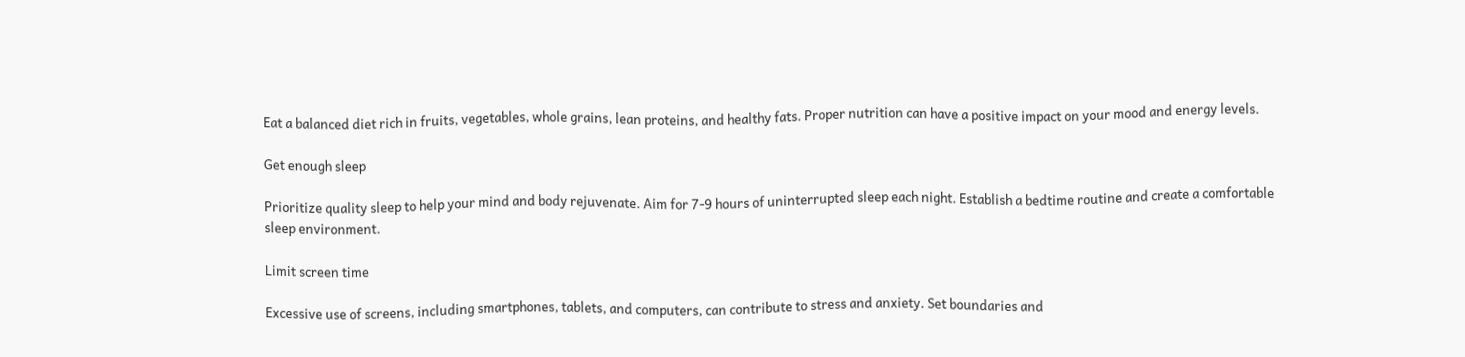Eat a balanced diet rich in fruits, vegetables, whole grains, lean proteins, and healthy fats. Proper nutrition can have a positive impact on your mood and energy levels.

Get enough sleep

Prioritize quality sleep to help your mind and body rejuvenate. Aim for 7-9 hours of uninterrupted sleep each night. Establish a bedtime routine and create a comfortable sleep environment.

Limit screen time

Excessive use of screens, including smartphones, tablets, and computers, can contribute to stress and anxiety. Set boundaries and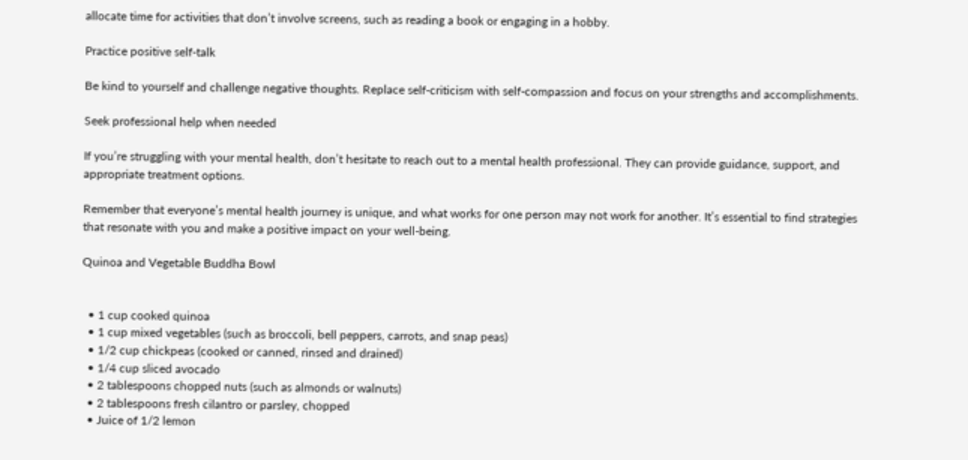allocate time for activities that don’t involve screens, such as reading a book or engaging in a hobby.

Practice positive self-talk

Be kind to yourself and challenge negative thoughts. Replace self-criticism with self-compassion and focus on your strengths and accomplishments.

Seek professional help when needed

If you’re struggling with your mental health, don’t hesitate to reach out to a mental health professional. They can provide guidance, support, and appropriate treatment options.

Remember that everyone’s mental health journey is unique, and what works for one person may not work for another. It’s essential to find strategies that resonate with you and make a positive impact on your well-being.

Quinoa and Vegetable Buddha Bowl


  • 1 cup cooked quinoa
  • 1 cup mixed vegetables (such as broccoli, bell peppers, carrots, and snap peas)
  • 1/2 cup chickpeas (cooked or canned, rinsed and drained)
  • 1/4 cup sliced avocado
  • 2 tablespoons chopped nuts (such as almonds or walnuts)
  • 2 tablespoons fresh cilantro or parsley, chopped
  • Juice of 1/2 lemon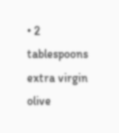• 2 tablespoons extra virgin olive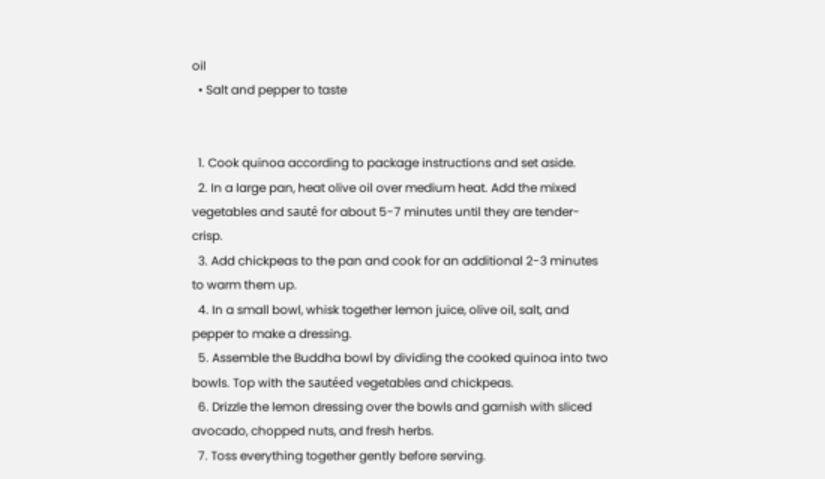oil
  • Salt and pepper to taste


  1. Cook quinoa according to package instructions and set aside.
  2. In a large pan, heat olive oil over medium heat. Add the mixed vegetables and sauté for about 5-7 minutes until they are tender-crisp.
  3. Add chickpeas to the pan and cook for an additional 2-3 minutes to warm them up.
  4. In a small bowl, whisk together lemon juice, olive oil, salt, and pepper to make a dressing.
  5. Assemble the Buddha bowl by dividing the cooked quinoa into two bowls. Top with the sautéed vegetables and chickpeas.
  6. Drizzle the lemon dressing over the bowls and garnish with sliced avocado, chopped nuts, and fresh herbs.
  7. Toss everything together gently before serving.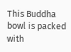This Buddha bowl is packed with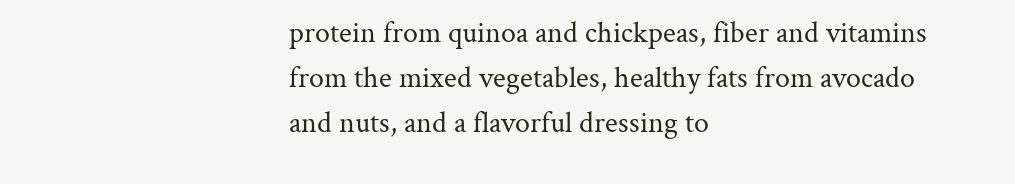protein from quinoa and chickpeas, fiber and vitamins from the mixed vegetables, healthy fats from avocado and nuts, and a flavorful dressing to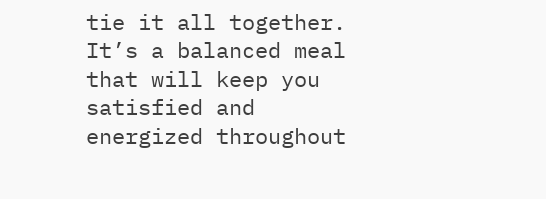tie it all together. It’s a balanced meal that will keep you satisfied and energized throughout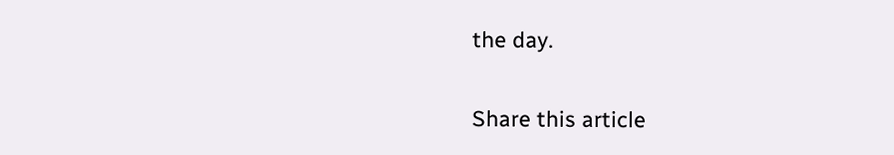the day.


Share this article